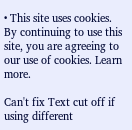• This site uses cookies. By continuing to use this site, you are agreeing to our use of cookies. Learn more.

Can't fix Text cut off if using different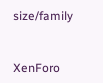size/family


XenForo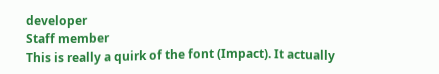developer
Staff member
This is really a quirk of the font (Impact). It actually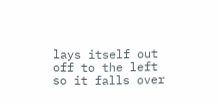lays itself out off to the left so it falls over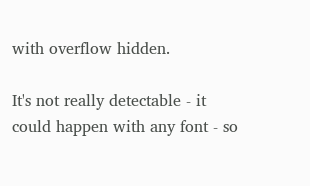with overflow hidden.

It's not really detectable - it could happen with any font - so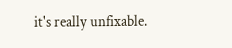it's really unfixable.